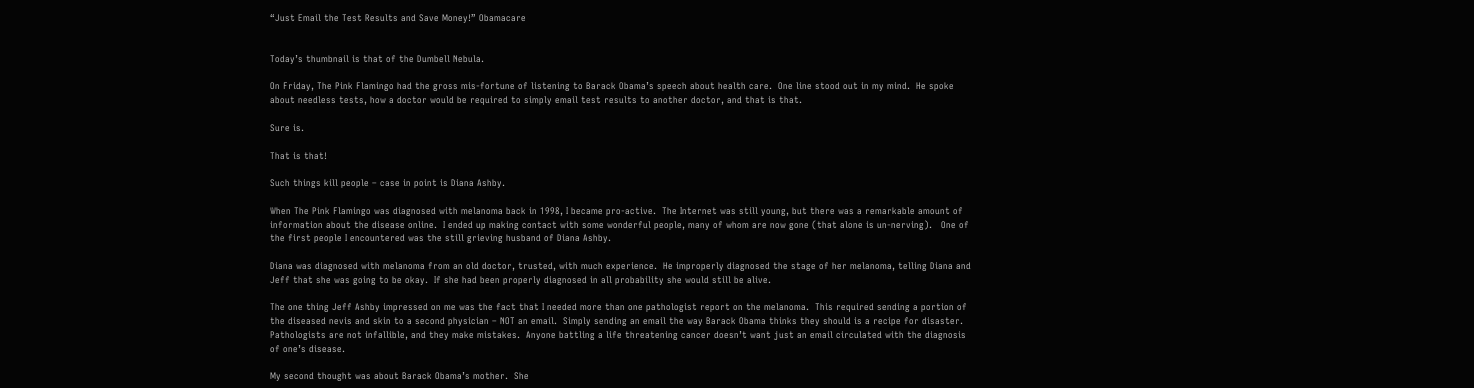“Just Email the Test Results and Save Money!” Obamacare


Today’s thumbnail is that of the Dumbell Nebula.

On Friday, The Pink Flamingo had the gross mis-fortune of listening to Barack Obama’s speech about health care.  One line stood out in my mind.  He spoke about needless tests, how a doctor would be required to simply email test results to another doctor, and that is that.

Sure is.

That is that!

Such things kill people – case in point is Diana Ashby.

When The Pink Flamingo was diagnosed with melanoma back in 1998, I became pro-active.  The Internet was still young, but there was a remarkable amount of information about the disease online.  I ended up making contact with some wonderful people, many of whom are now gone (that alone is un-nerving).   One of the first people I encountered was the still grieving husband of Diana Ashby.

Diana was diagnosed with melanoma from an old doctor, trusted, with much experience.  He improperly diagnosed the stage of her melanoma, telling Diana and Jeff that she was going to be okay.  If she had been properly diagnosed in all probability she would still be alive.

The one thing Jeff Ashby impressed on me was the fact that I needed more than one pathologist report on the melanoma.  This required sending a portion of the diseased nevis and skin to a second physician – NOT an email.  Simply sending an email the way Barack Obama thinks they should is a recipe for disaster.  Pathologists are not infallible, and they make mistakes.  Anyone battling a life threatening cancer doesn’t want just an email circulated with the diagnosis of one’s disease.

My second thought was about Barack Obama’s mother.  She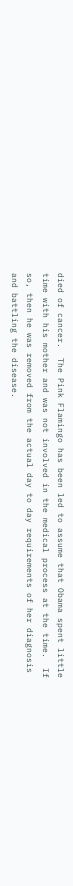died of cancer.  The Pink Flamingo has been led to assume that Obama spent little time with his mother and was not involved in the medical process at the time.  If so, then he was removed from the actual day to day requirements of her diagnosis and battling the disease.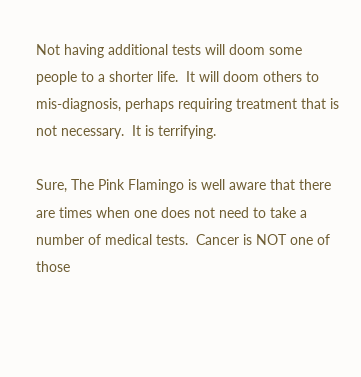Not having additional tests will doom some people to a shorter life.  It will doom others to mis-diagnosis, perhaps requiring treatment that is not necessary.  It is terrifying.

Sure, The Pink Flamingo is well aware that there are times when one does not need to take a number of medical tests.  Cancer is NOT one of those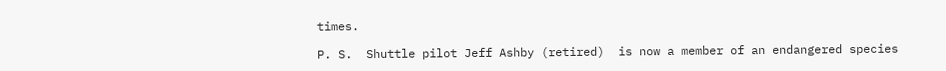times.

P. S.  Shuttle pilot Jeff Ashby (retired)  is now a member of an endangered species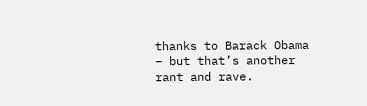thanks to Barack Obama – but that’s another rant and rave.